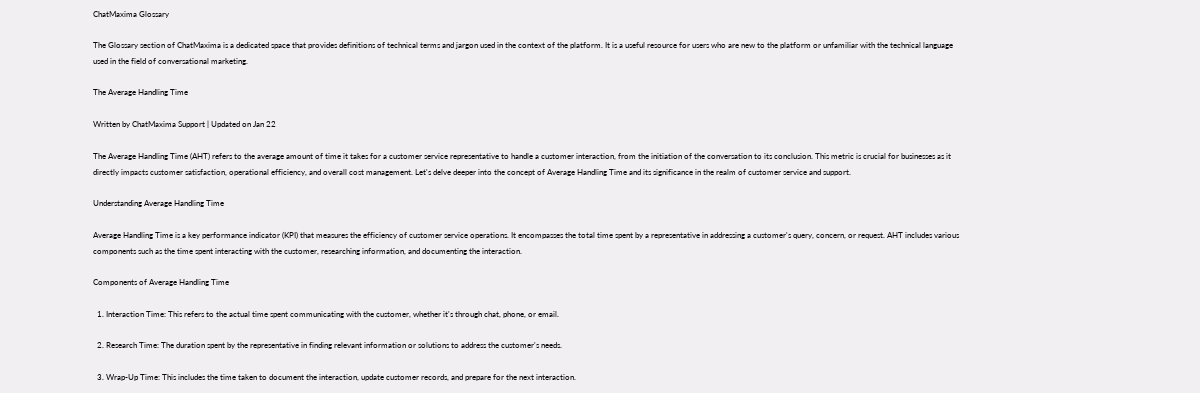ChatMaxima Glossary

The Glossary section of ChatMaxima is a dedicated space that provides definitions of technical terms and jargon used in the context of the platform. It is a useful resource for users who are new to the platform or unfamiliar with the technical language used in the field of conversational marketing.

The Average Handling Time

Written by ChatMaxima Support | Updated on Jan 22

The Average Handling Time (AHT) refers to the average amount of time it takes for a customer service representative to handle a customer interaction, from the initiation of the conversation to its conclusion. This metric is crucial for businesses as it directly impacts customer satisfaction, operational efficiency, and overall cost management. Let's delve deeper into the concept of Average Handling Time and its significance in the realm of customer service and support.

Understanding Average Handling Time

Average Handling Time is a key performance indicator (KPI) that measures the efficiency of customer service operations. It encompasses the total time spent by a representative in addressing a customer's query, concern, or request. AHT includes various components such as the time spent interacting with the customer, researching information, and documenting the interaction.

Components of Average Handling Time

  1. Interaction Time: This refers to the actual time spent communicating with the customer, whether it's through chat, phone, or email.

  2. Research Time: The duration spent by the representative in finding relevant information or solutions to address the customer's needs.

  3. Wrap-Up Time: This includes the time taken to document the interaction, update customer records, and prepare for the next interaction.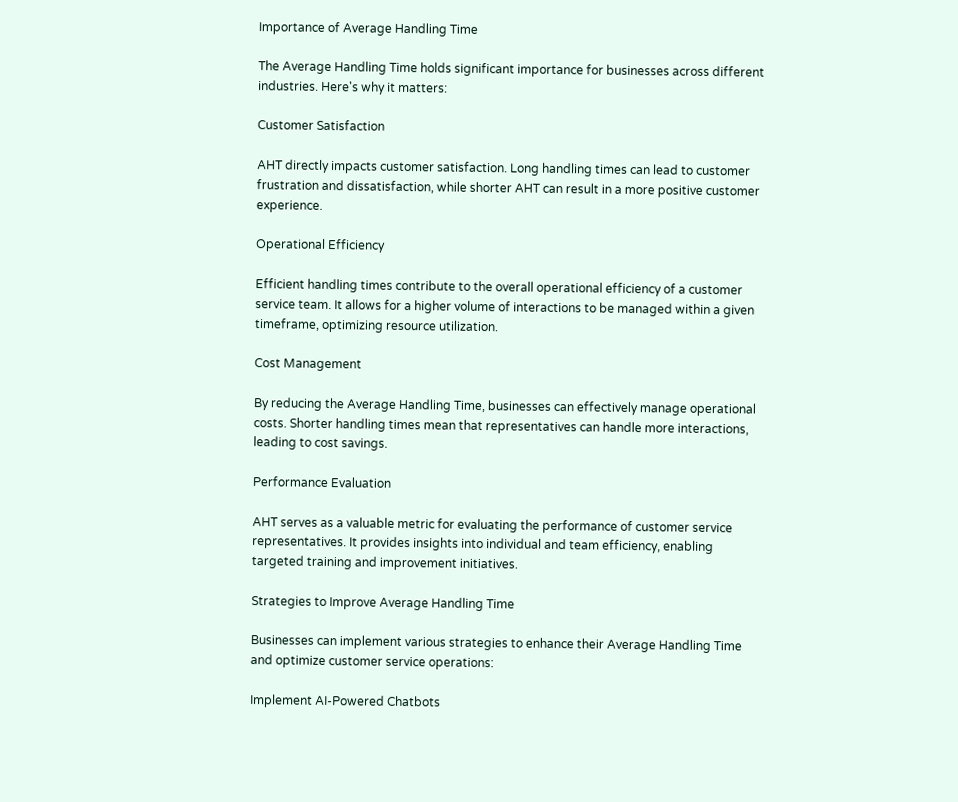Importance of Average Handling Time

The Average Handling Time holds significant importance for businesses across different industries. Here's why it matters:

Customer Satisfaction

AHT directly impacts customer satisfaction. Long handling times can lead to customer frustration and dissatisfaction, while shorter AHT can result in a more positive customer experience.

Operational Efficiency

Efficient handling times contribute to the overall operational efficiency of a customer service team. It allows for a higher volume of interactions to be managed within a given timeframe, optimizing resource utilization.

Cost Management

By reducing the Average Handling Time, businesses can effectively manage operational costs. Shorter handling times mean that representatives can handle more interactions, leading to cost savings.

Performance Evaluation

AHT serves as a valuable metric for evaluating the performance of customer service representatives. It provides insights into individual and team efficiency, enabling targeted training and improvement initiatives.

Strategies to Improve Average Handling Time

Businesses can implement various strategies to enhance their Average Handling Time and optimize customer service operations:

Implement AI-Powered Chatbots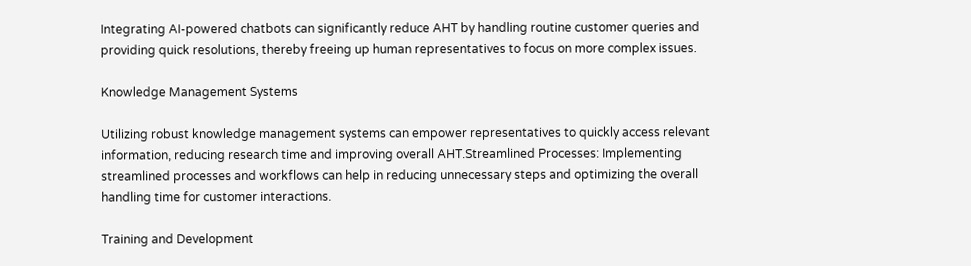Integrating AI-powered chatbots can significantly reduce AHT by handling routine customer queries and providing quick resolutions, thereby freeing up human representatives to focus on more complex issues.

Knowledge Management Systems

Utilizing robust knowledge management systems can empower representatives to quickly access relevant information, reducing research time and improving overall AHT.Streamlined Processes: Implementing streamlined processes and workflows can help in reducing unnecessary steps and optimizing the overall handling time for customer interactions.

Training and Development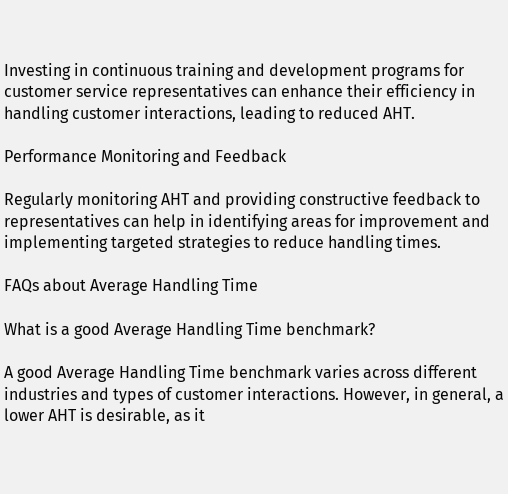Investing in continuous training and development programs for customer service representatives can enhance their efficiency in handling customer interactions, leading to reduced AHT.

Performance Monitoring and Feedback

Regularly monitoring AHT and providing constructive feedback to representatives can help in identifying areas for improvement and implementing targeted strategies to reduce handling times.

FAQs about Average Handling Time

What is a good Average Handling Time benchmark?

A good Average Handling Time benchmark varies across different industries and types of customer interactions. However, in general, a lower AHT is desirable, as it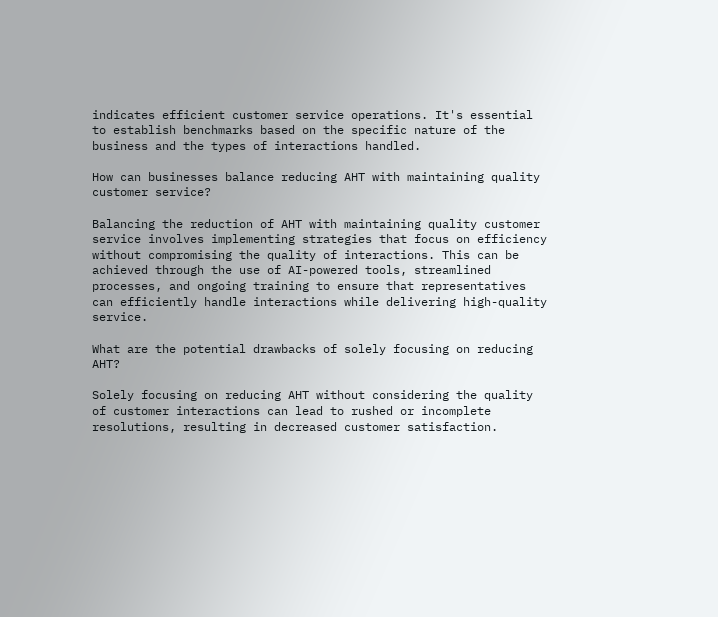indicates efficient customer service operations. It's essential to establish benchmarks based on the specific nature of the business and the types of interactions handled.

How can businesses balance reducing AHT with maintaining quality customer service?

Balancing the reduction of AHT with maintaining quality customer service involves implementing strategies that focus on efficiency without compromising the quality of interactions. This can be achieved through the use of AI-powered tools, streamlined processes, and ongoing training to ensure that representatives can efficiently handle interactions while delivering high-quality service.

What are the potential drawbacks of solely focusing on reducing AHT?

Solely focusing on reducing AHT without considering the quality of customer interactions can lead to rushed or incomplete resolutions, resulting in decreased customer satisfaction.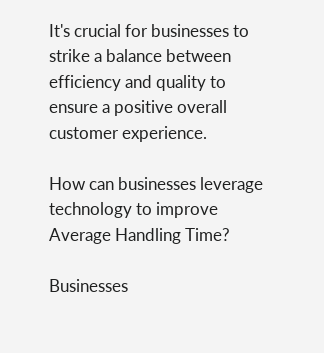It's crucial for businesses to strike a balance between efficiency and quality to ensure a positive overall customer experience.

How can businesses leverage technology to improve Average Handling Time?

Businesses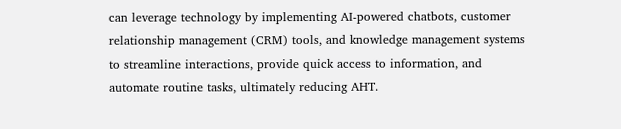can leverage technology by implementing AI-powered chatbots, customer relationship management (CRM) tools, and knowledge management systems to streamline interactions, provide quick access to information, and automate routine tasks, ultimately reducing AHT.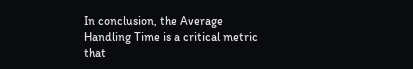In conclusion, the Average Handling Time is a critical metric that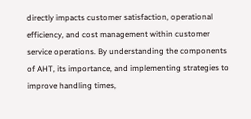directly impacts customer satisfaction, operational efficiency, and cost management within customer service operations. By understanding the components of AHT, its importance, and implementing strategies to improve handling times,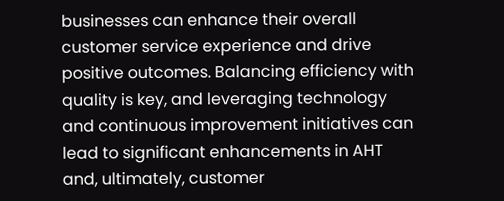businesses can enhance their overall customer service experience and drive positive outcomes. Balancing efficiency with quality is key, and leveraging technology and continuous improvement initiatives can lead to significant enhancements in AHT and, ultimately, customer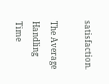satisfaction.

The Average Handling Time